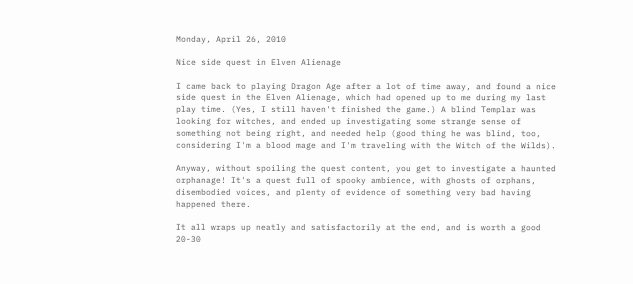Monday, April 26, 2010

Nice side quest in Elven Alienage

I came back to playing Dragon Age after a lot of time away, and found a nice side quest in the Elven Alienage, which had opened up to me during my last play time. (Yes, I still haven't finished the game.) A blind Templar was looking for witches, and ended up investigating some strange sense of something not being right, and needed help (good thing he was blind, too, considering I'm a blood mage and I'm traveling with the Witch of the Wilds).

Anyway, without spoiling the quest content, you get to investigate a haunted orphanage! It's a quest full of spooky ambience, with ghosts of orphans, disembodied voices, and plenty of evidence of something very bad having happened there.

It all wraps up neatly and satisfactorily at the end, and is worth a good 20-30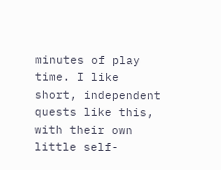minutes of play time. I like short, independent quests like this, with their own little self-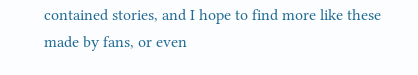contained stories, and I hope to find more like these made by fans, or even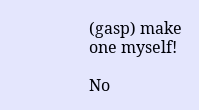(gasp) make one myself!

No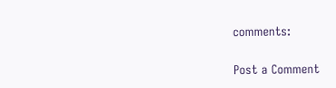comments:

Post a Comment